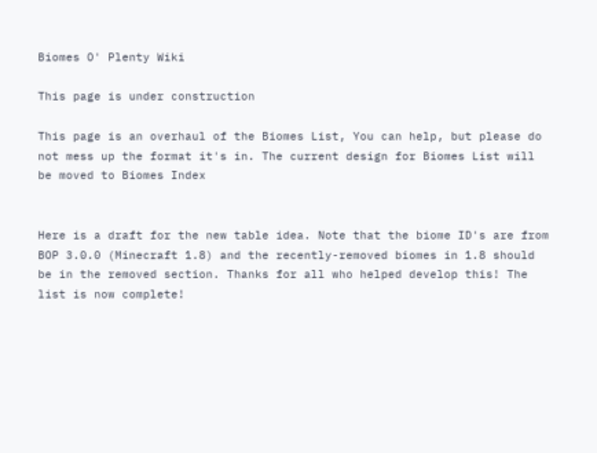Biomes O' Plenty Wiki

This page is under construction

This page is an overhaul of the Biomes List, You can help, but please do not mess up the format it's in. The current design for Biomes List will be moved to Biomes Index


Here is a draft for the new table idea. Note that the biome ID's are from BOP 3.0.0 (Minecraft 1.8) and the recently-removed biomes in 1.8 should be in the removed section. Thanks for all who helped develop this! The list is now complete!